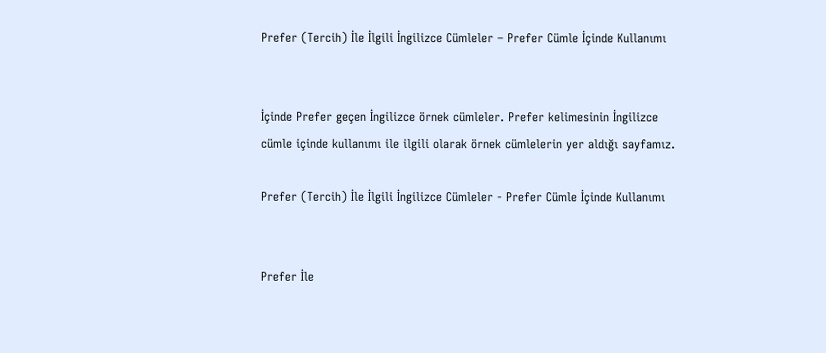Prefer (Tercih) İle İlgili İngilizce Cümleler – Prefer Cümle İçinde Kullanımı


İçinde Prefer geçen İngilizce örnek cümleler. Prefer kelimesinin İngilizce cümle içinde kullanımı ile ilgili olarak örnek cümlelerin yer aldığı sayfamız.

Prefer (Tercih) İle İlgili İngilizce Cümleler - Prefer Cümle İçinde Kullanımı


Prefer İle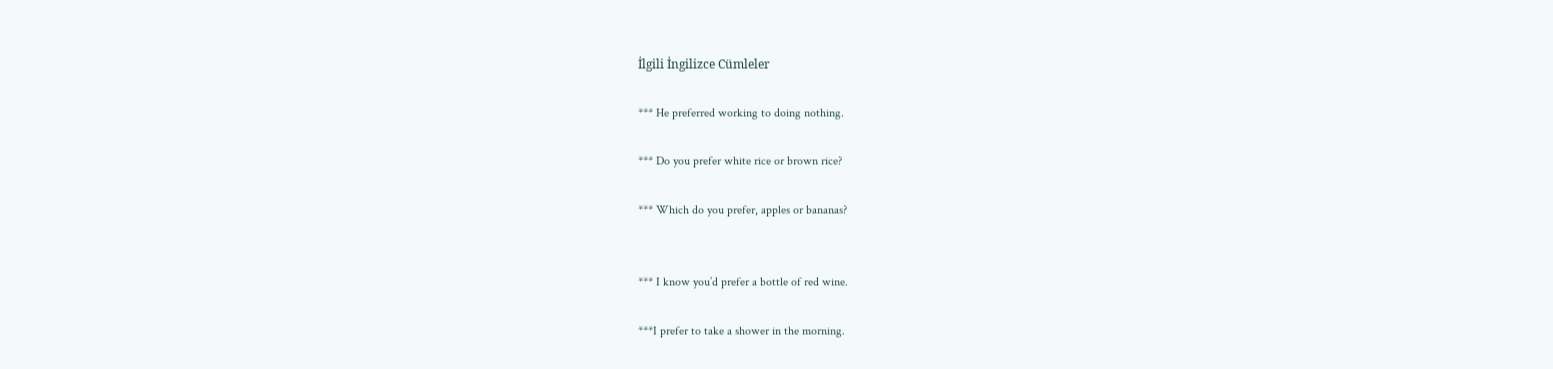İlgili İngilizce Cümleler

*** He preferred working to doing nothing.

*** Do you prefer white rice or brown rice?

*** Which do you prefer, apples or bananas?


*** I know you’d prefer a bottle of red wine.

***I prefer to take a shower in the morning.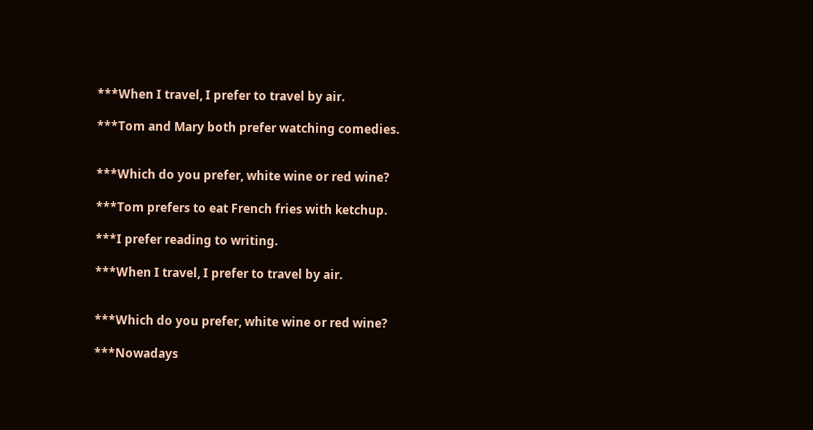***When I travel, I prefer to travel by air.

***Tom and Mary both prefer watching comedies.


***Which do you prefer, white wine or red wine?

***Tom prefers to eat French fries with ketchup.

***I prefer reading to writing.

***When I travel, I prefer to travel by air.


***Which do you prefer, white wine or red wine?

***Nowadays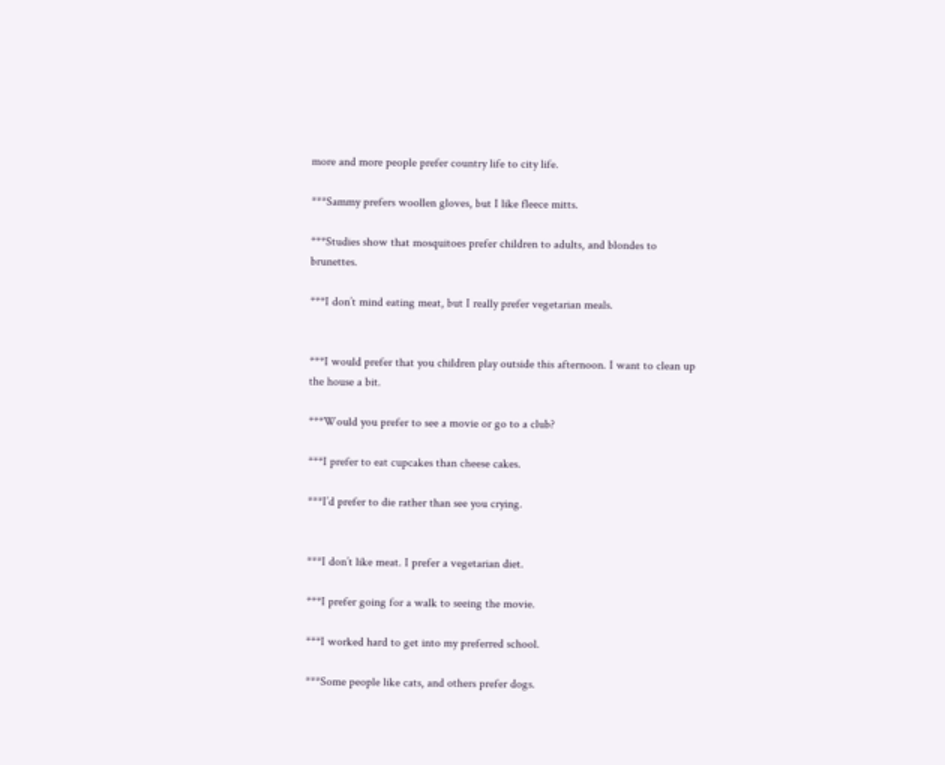more and more people prefer country life to city life.

***Sammy prefers woollen gloves, but I like fleece mitts.

***Studies show that mosquitoes prefer children to adults, and blondes to brunettes.

***I don’t mind eating meat, but I really prefer vegetarian meals.


***I would prefer that you children play outside this afternoon. I want to clean up the house a bit.

***Would you prefer to see a movie or go to a club?

***I prefer to eat cupcakes than cheese cakes.

***I’d prefer to die rather than see you crying.


***I don’t like meat. I prefer a vegetarian diet.

***I prefer going for a walk to seeing the movie.

***I worked hard to get into my preferred school.

***Some people like cats, and others prefer dogs.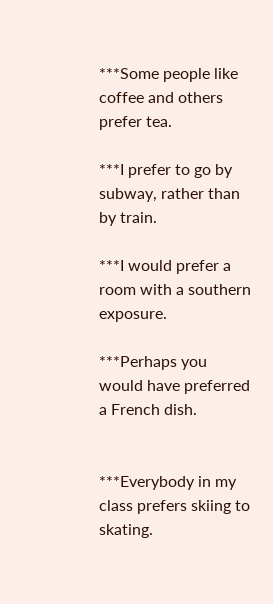***Some people like coffee and others prefer tea.

***I prefer to go by subway, rather than by train.

***I would prefer a room with a southern exposure.

***Perhaps you would have preferred a French dish.


***Everybody in my class prefers skiing to skating.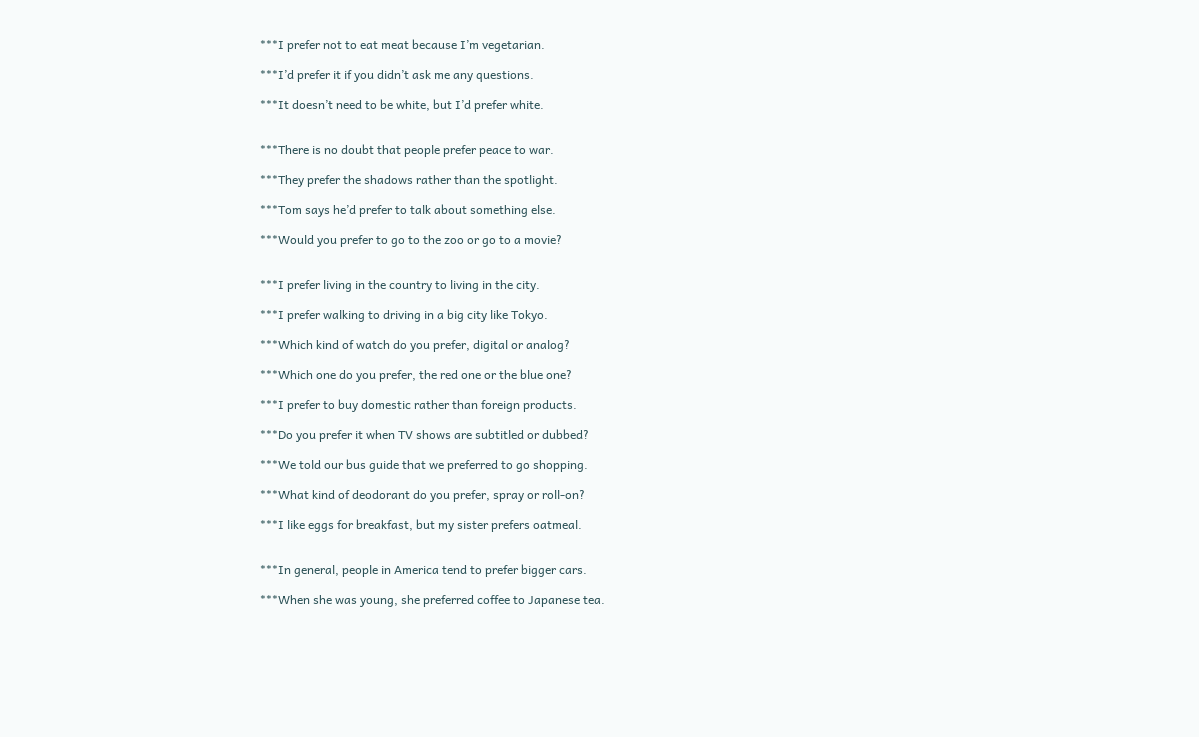***I prefer not to eat meat because I’m vegetarian.

***I’d prefer it if you didn’t ask me any questions.

***It doesn’t need to be white, but I’d prefer white.


***There is no doubt that people prefer peace to war.

***They prefer the shadows rather than the spotlight.

***Tom says he’d prefer to talk about something else.

***Would you prefer to go to the zoo or go to a movie?


***I prefer living in the country to living in the city.

***I prefer walking to driving in a big city like Tokyo.

***Which kind of watch do you prefer, digital or analog?

***Which one do you prefer, the red one or the blue one?

***I prefer to buy domestic rather than foreign products.

***Do you prefer it when TV shows are subtitled or dubbed?

***We told our bus guide that we preferred to go shopping.

***What kind of deodorant do you prefer, spray or roll-on?

***I like eggs for breakfast, but my sister prefers oatmeal.


***In general, people in America tend to prefer bigger cars.

***When she was young, she preferred coffee to Japanese tea.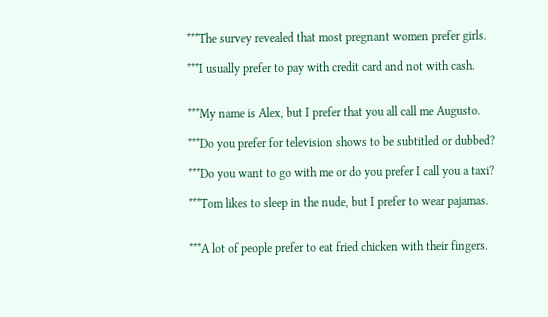***The survey revealed that most pregnant women prefer girls.

***I usually prefer to pay with credit card and not with cash.


***My name is Alex, but I prefer that you all call me Augusto.

***Do you prefer for television shows to be subtitled or dubbed?

***Do you want to go with me or do you prefer I call you a taxi?

***Tom likes to sleep in the nude, but I prefer to wear pajamas.


***A lot of people prefer to eat fried chicken with their fingers.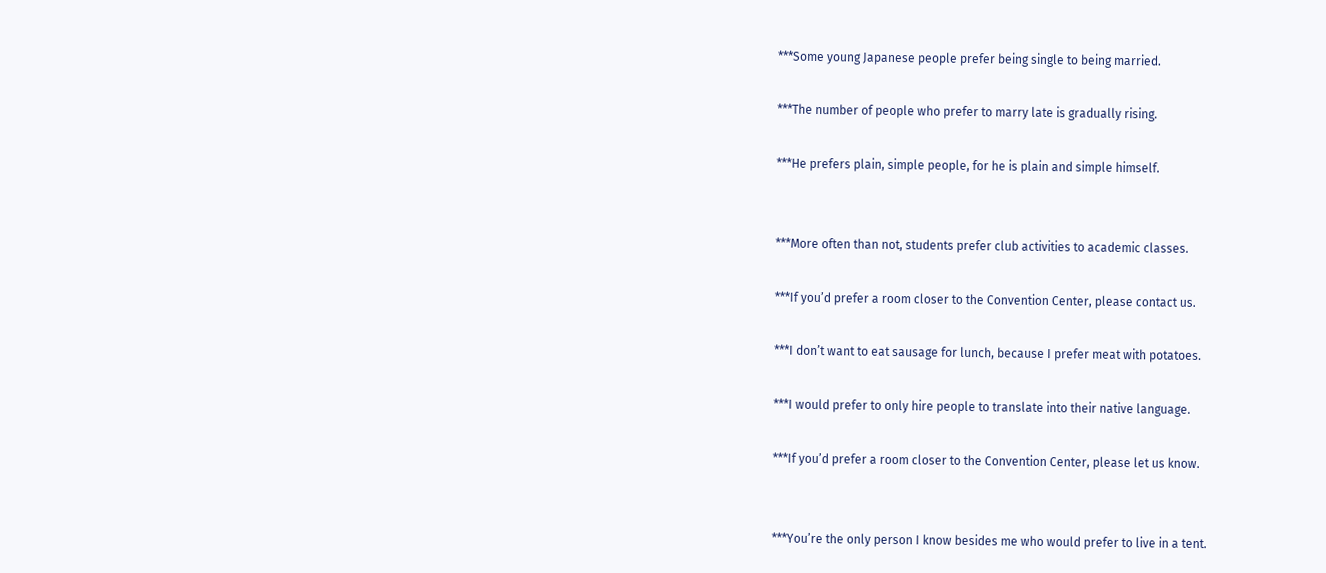***Some young Japanese people prefer being single to being married.

***The number of people who prefer to marry late is gradually rising.

***He prefers plain, simple people, for he is plain and simple himself.


***More often than not, students prefer club activities to academic classes.

***If you’d prefer a room closer to the Convention Center, please contact us.

***I don’t want to eat sausage for lunch, because I prefer meat with potatoes.

***I would prefer to only hire people to translate into their native language.

***If you’d prefer a room closer to the Convention Center, please let us know.


***You’re the only person I know besides me who would prefer to live in a tent.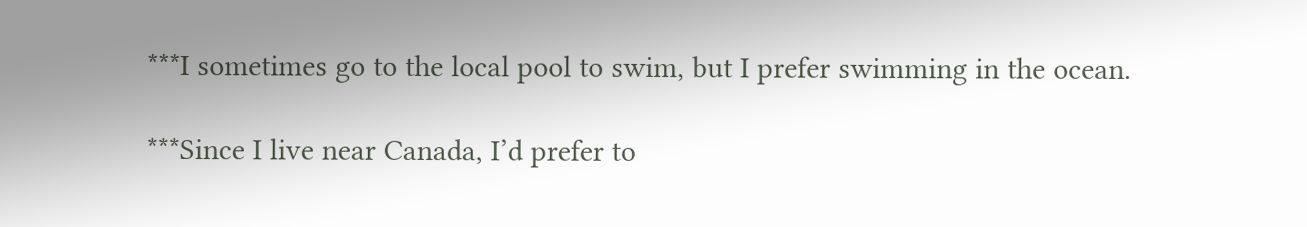***I sometimes go to the local pool to swim, but I prefer swimming in the ocean.

***Since I live near Canada, I’d prefer to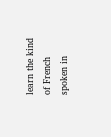learn the kind of French spoken in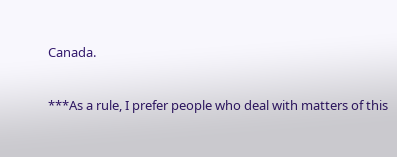Canada.

***As a rule, I prefer people who deal with matters of this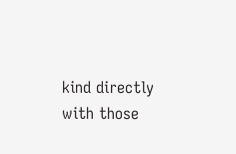kind directly with those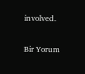involved.


Bir Yorum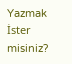Yazmak İster misiniz?